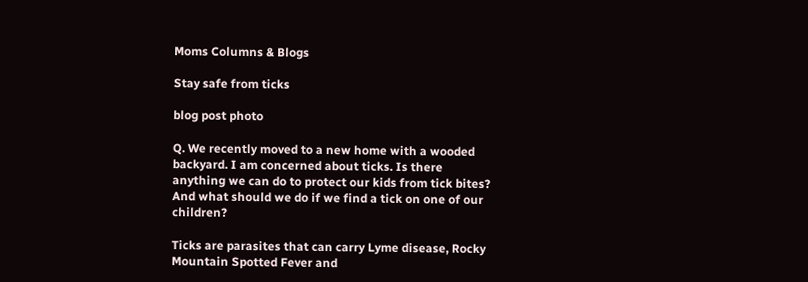Moms Columns & Blogs

Stay safe from ticks

blog post photo

Q. We recently moved to a new home with a wooded backyard. I am concerned about ticks. Is there anything we can do to protect our kids from tick bites? And what should we do if we find a tick on one of our children?

Ticks are parasites that can carry Lyme disease, Rocky Mountain Spotted Fever and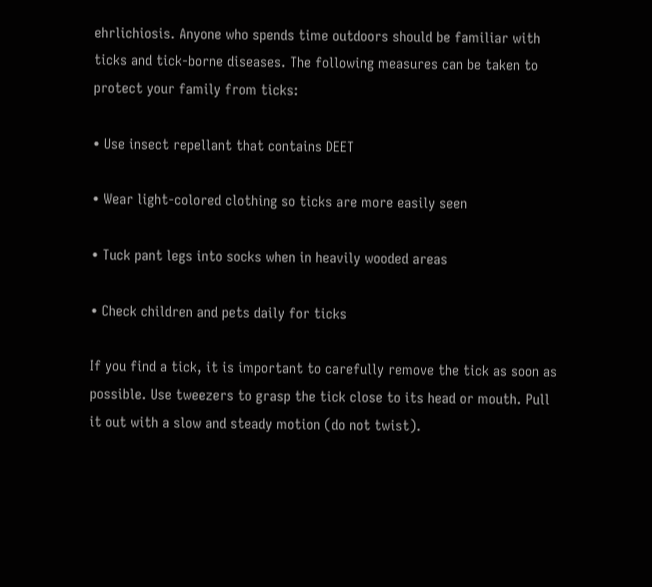ehrlichiosis. Anyone who spends time outdoors should be familiar with ticks and tick-borne diseases. The following measures can be taken to protect your family from ticks:

• Use insect repellant that contains DEET

• Wear light-colored clothing so ticks are more easily seen

• Tuck pant legs into socks when in heavily wooded areas

• Check children and pets daily for ticks

If you find a tick, it is important to carefully remove the tick as soon as possible. Use tweezers to grasp the tick close to its head or mouth. Pull it out with a slow and steady motion (do not twist).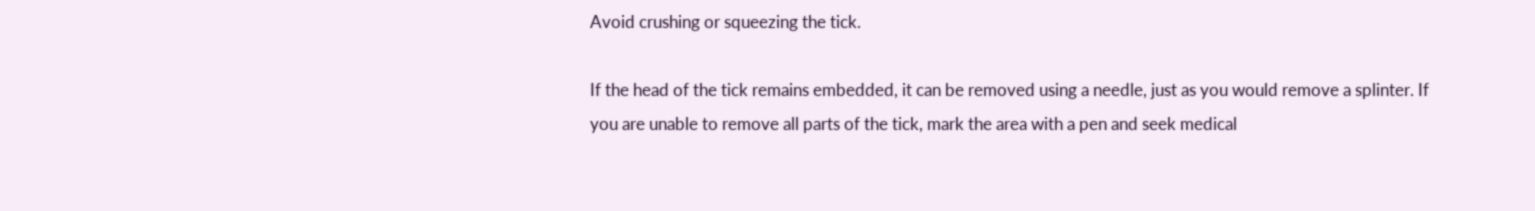Avoid crushing or squeezing the tick.

If the head of the tick remains embedded, it can be removed using a needle, just as you would remove a splinter. If you are unable to remove all parts of the tick, mark the area with a pen and seek medical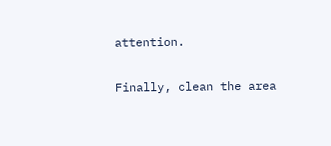attention.

Finally, clean the area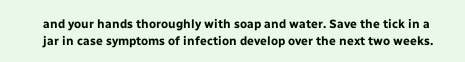and your hands thoroughly with soap and water. Save the tick in a jar in case symptoms of infection develop over the next two weeks.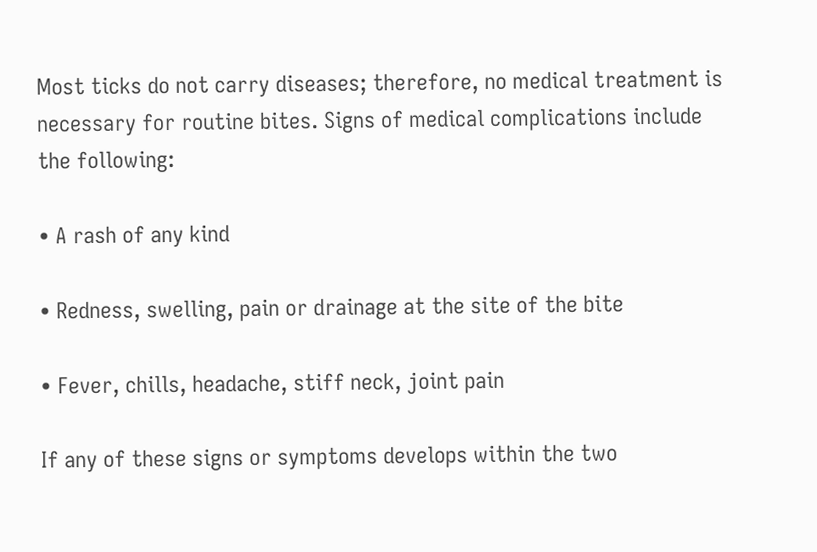Most ticks do not carry diseases; therefore, no medical treatment is necessary for routine bites. Signs of medical complications include the following:

• A rash of any kind

• Redness, swelling, pain or drainage at the site of the bite

• Fever, chills, headache, stiff neck, joint pain

If any of these signs or symptoms develops within the two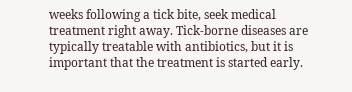weeks following a tick bite, seek medical treatment right away. Tick-borne diseases are typically treatable with antibiotics, but it is important that the treatment is started early.